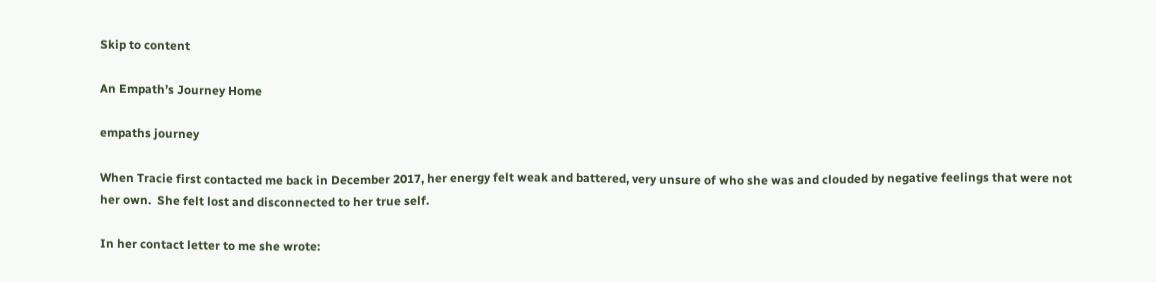Skip to content

An Empath’s Journey Home

empaths journey

When Tracie first contacted me back in December 2017, her energy felt weak and battered, very unsure of who she was and clouded by negative feelings that were not her own.  She felt lost and disconnected to her true self.

In her contact letter to me she wrote: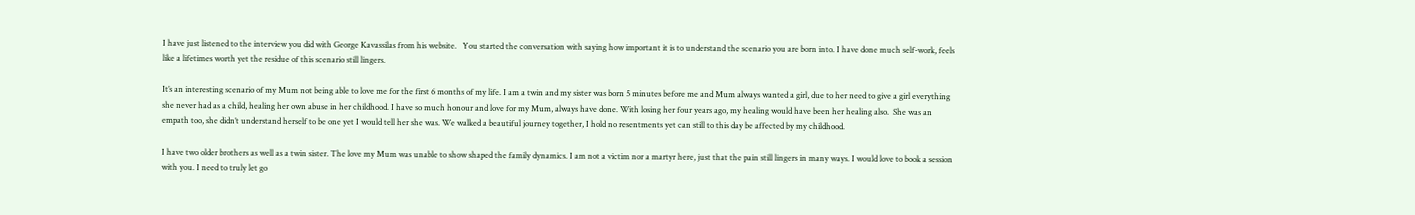I have just listened to the interview you did with George Kavassilas from his website.   You started the conversation with saying how important it is to understand the scenario you are born into. I have done much self-work, feels like a lifetimes worth yet the residue of this scenario still lingers.

It’s an interesting scenario of my Mum not being able to love me for the first 6 months of my life. I am a twin and my sister was born 5 minutes before me and Mum always wanted a girl, due to her need to give a girl everything she never had as a child, healing her own abuse in her childhood. I have so much honour and love for my Mum, always have done. With losing her four years ago, my healing would have been her healing also.  She was an empath too, she didn’t understand herself to be one yet I would tell her she was. We walked a beautiful journey together, I hold no resentments yet can still to this day be affected by my childhood.

I have two older brothers as well as a twin sister. The love my Mum was unable to show shaped the family dynamics. I am not a victim nor a martyr here, just that the pain still lingers in many ways. I would love to book a session with you. I need to truly let go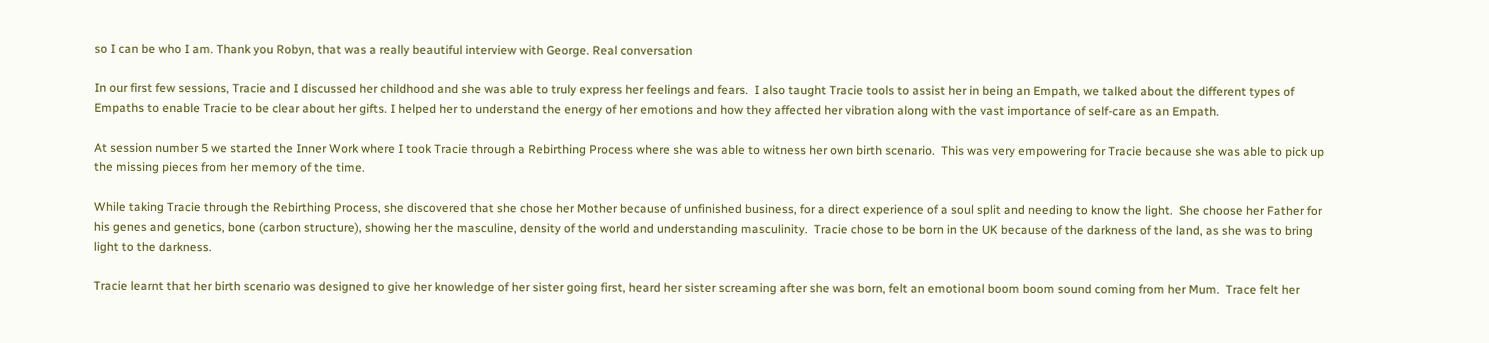so I can be who I am. Thank you Robyn, that was a really beautiful interview with George. Real conversation

In our first few sessions, Tracie and I discussed her childhood and she was able to truly express her feelings and fears.  I also taught Tracie tools to assist her in being an Empath, we talked about the different types of Empaths to enable Tracie to be clear about her gifts. I helped her to understand the energy of her emotions and how they affected her vibration along with the vast importance of self-care as an Empath.

At session number 5 we started the Inner Work where I took Tracie through a Rebirthing Process where she was able to witness her own birth scenario.  This was very empowering for Tracie because she was able to pick up the missing pieces from her memory of the time.

While taking Tracie through the Rebirthing Process, she discovered that she chose her Mother because of unfinished business, for a direct experience of a soul split and needing to know the light.  She choose her Father for his genes and genetics, bone (carbon structure), showing her the masculine, density of the world and understanding masculinity.  Tracie chose to be born in the UK because of the darkness of the land, as she was to bring light to the darkness.

Tracie learnt that her birth scenario was designed to give her knowledge of her sister going first, heard her sister screaming after she was born, felt an emotional boom boom sound coming from her Mum.  Trace felt her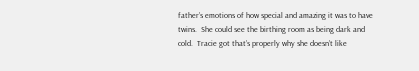father’s emotions of how special and amazing it was to have twins.  She could see the birthing room as being dark and cold.  Tracie got that’s properly why she doesn’t like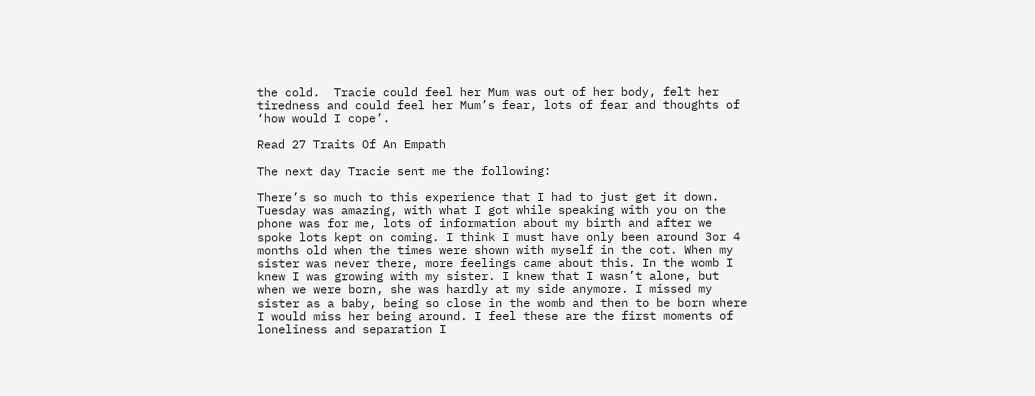the cold.  Tracie could feel her Mum was out of her body, felt her tiredness and could feel her Mum’s fear, lots of fear and thoughts of ‘how would I cope’.

Read 27 Traits Of An Empath

The next day Tracie sent me the following:

There’s so much to this experience that I had to just get it down.  Tuesday was amazing, with what I got while speaking with you on the phone was for me, lots of information about my birth and after we spoke lots kept on coming. I think I must have only been around 3or 4 months old when the times were shown with myself in the cot. When my sister was never there, more feelings came about this. In the womb I knew I was growing with my sister. I knew that I wasn’t alone, but when we were born, she was hardly at my side anymore. I missed my sister as a baby, being so close in the womb and then to be born where I would miss her being around. I feel these are the first moments of loneliness and separation I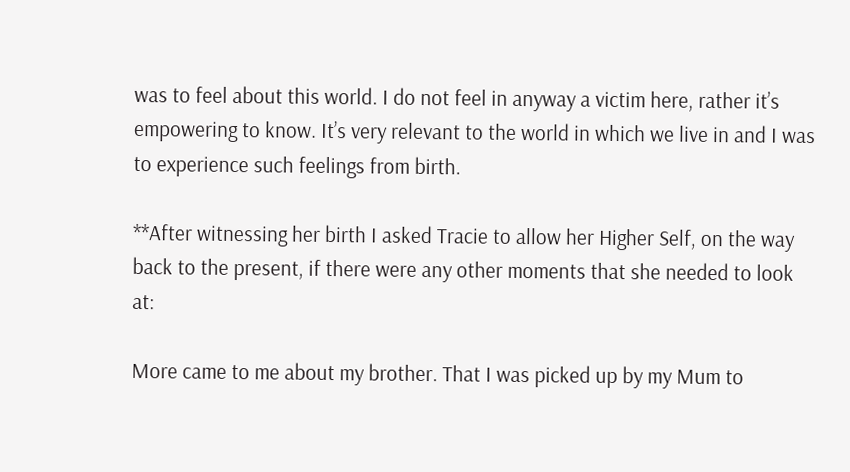was to feel about this world. I do not feel in anyway a victim here, rather it’s empowering to know. It’s very relevant to the world in which we live in and I was to experience such feelings from birth.

**After witnessing her birth I asked Tracie to allow her Higher Self, on the way back to the present, if there were any other moments that she needed to look at:

More came to me about my brother. That I was picked up by my Mum to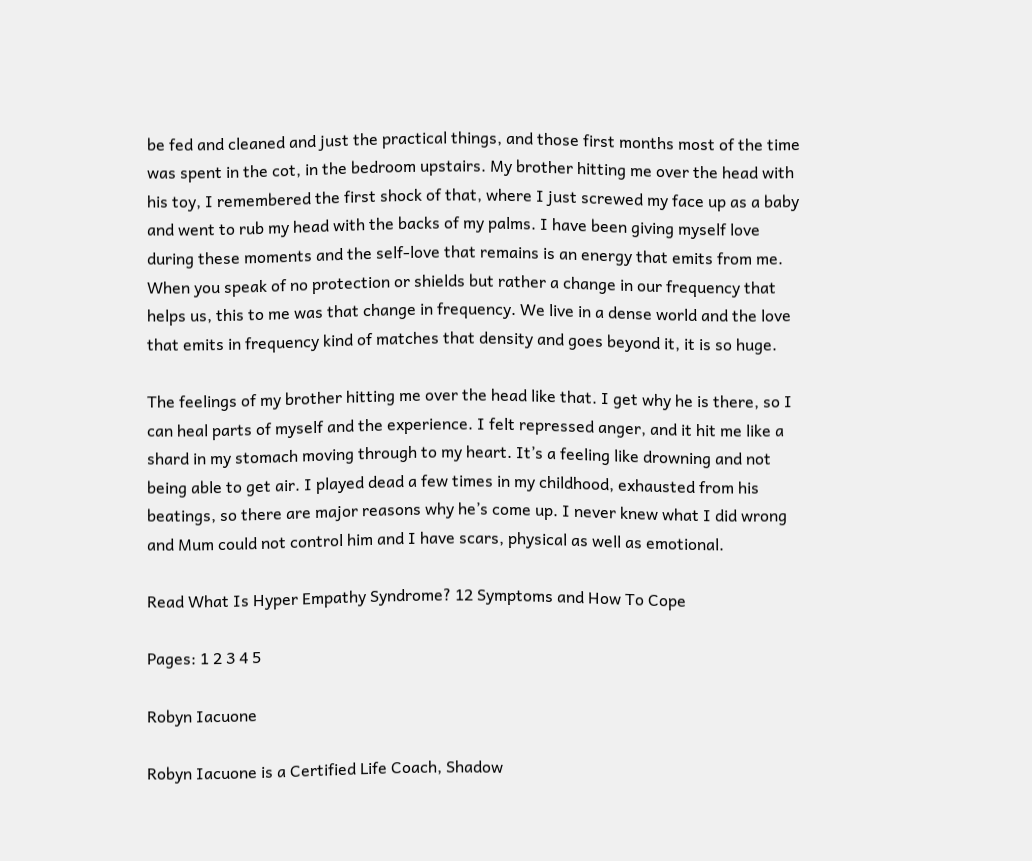be fed and cleaned and just the practical things, and those first months most of the time was spent in the cot, in the bedroom upstairs. My brother hitting me over the head with his toy, I remembered the first shock of that, where I just screwed my face up as a baby and went to rub my head with the backs of my palms. I have been giving myself love during these moments and the self-love that remains is an energy that emits from me. When you speak of no protection or shields but rather a change in our frequency that helps us, this to me was that change in frequency. We live in a dense world and the love that emits in frequency kind of matches that density and goes beyond it, it is so huge.

The feelings of my brother hitting me over the head like that. I get why he is there, so I can heal parts of myself and the experience. I felt repressed anger, and it hit me like a shard in my stomach moving through to my heart. It’s a feeling like drowning and not being able to get air. I played dead a few times in my childhood, exhausted from his beatings, so there are major reasons why he’s come up. I never knew what I did wrong and Mum could not control him and I have scars, physical as well as emotional.

Read What Is Hyper Empathy Syndrome? 12 Symptoms and How To Cope

Pages: 1 2 3 4 5

Robyn Iacuone

Robyn Iacuone is a Certified Life Coach, Shadow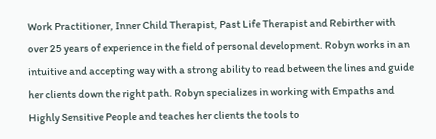Work Practitioner, Inner Child Therapist, Past Life Therapist and Rebirther with over 25 years of experience in the field of personal development. Robyn works in an intuitive and accepting way with a strong ability to read between the lines and guide her clients down the right path. Robyn specializes in working with Empaths and Highly Sensitive People and teaches her clients the tools to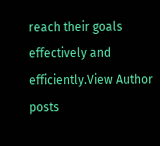reach their goals effectively and efficiently.View Author posts